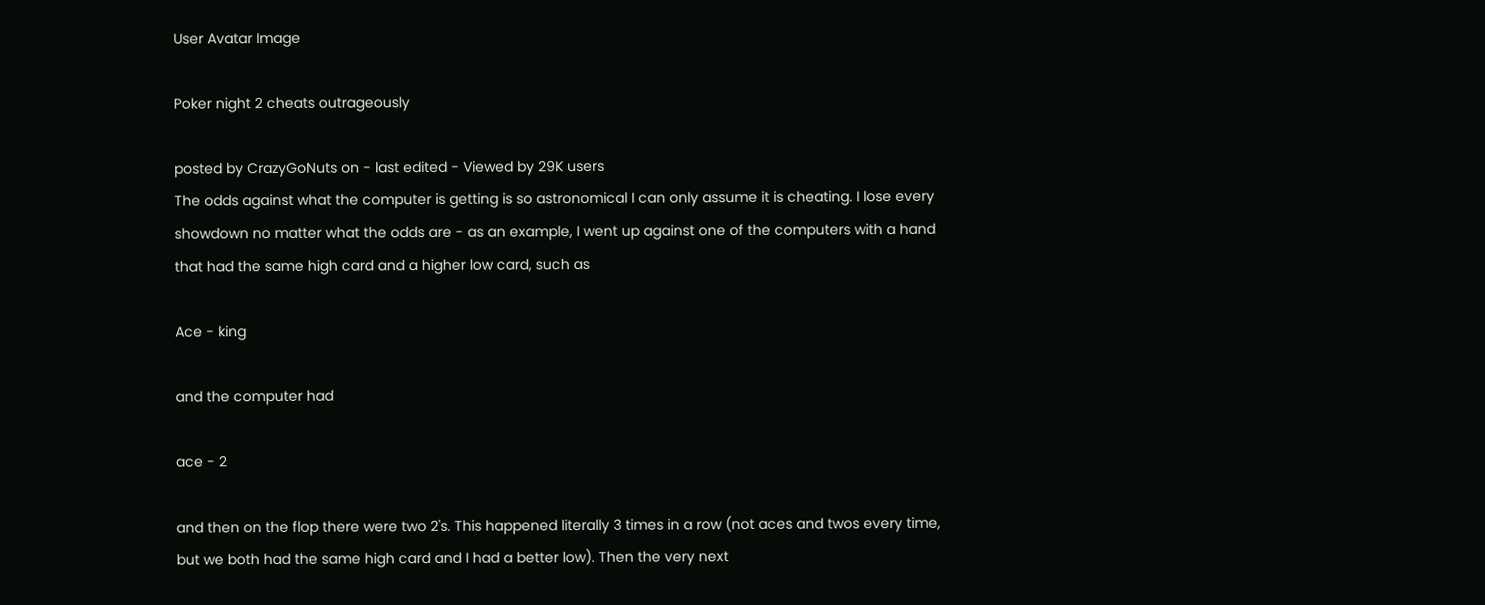User Avatar Image

Poker night 2 cheats outrageously

posted by CrazyGoNuts on - last edited - Viewed by 29K users
The odds against what the computer is getting is so astronomical I can only assume it is cheating. I lose every showdown no matter what the odds are - as an example, I went up against one of the computers with a hand that had the same high card and a higher low card, such as

Ace - king

and the computer had

ace - 2

and then on the flop there were two 2's. This happened literally 3 times in a row (not aces and twos every time, but we both had the same high card and I had a better low). Then the very next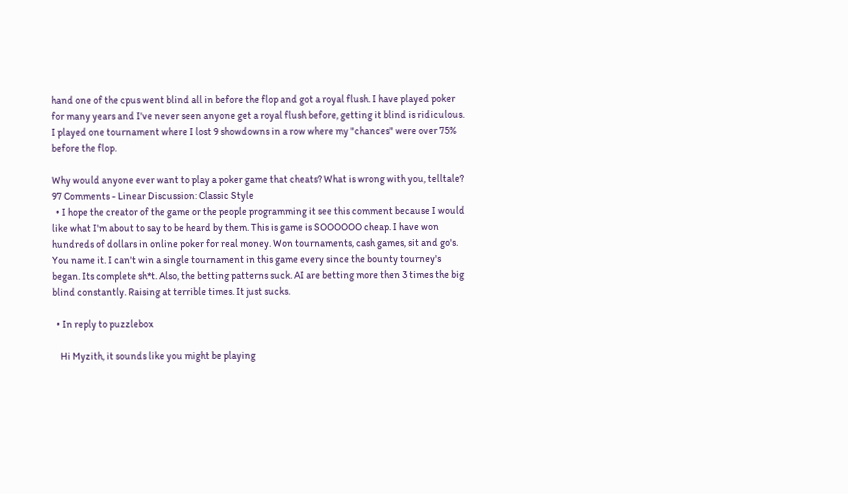hand one of the cpus went blind all in before the flop and got a royal flush. I have played poker for many years and I've never seen anyone get a royal flush before, getting it blind is ridiculous. I played one tournament where I lost 9 showdowns in a row where my "chances" were over 75% before the flop.

Why would anyone ever want to play a poker game that cheats? What is wrong with you, telltale?
97 Comments - Linear Discussion: Classic Style
  • I hope the creator of the game or the people programming it see this comment because I would like what I'm about to say to be heard by them. This is game is SOOOOOO cheap. I have won hundreds of dollars in online poker for real money. Won tournaments, cash games, sit and go's. You name it. I can't win a single tournament in this game every since the bounty tourney's began. Its complete sh*t. Also, the betting patterns suck. AI are betting more then 3 times the big blind constantly. Raising at terrible times. It just sucks.

  • In reply to puzzlebox

    Hi Myzith, it sounds like you might be playing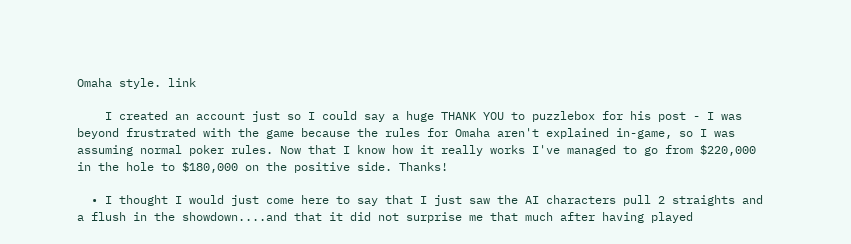Omaha style. link

    I created an account just so I could say a huge THANK YOU to puzzlebox for his post - I was beyond frustrated with the game because the rules for Omaha aren't explained in-game, so I was assuming normal poker rules. Now that I know how it really works I've managed to go from $220,000 in the hole to $180,000 on the positive side. Thanks!

  • I thought I would just come here to say that I just saw the AI characters pull 2 straights and a flush in the showdown....and that it did not surprise me that much after having played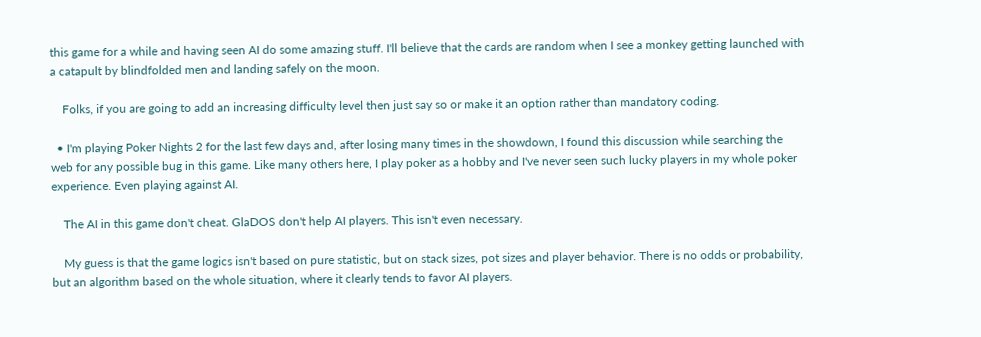this game for a while and having seen AI do some amazing stuff. I'll believe that the cards are random when I see a monkey getting launched with a catapult by blindfolded men and landing safely on the moon.

    Folks, if you are going to add an increasing difficulty level then just say so or make it an option rather than mandatory coding.

  • I'm playing Poker Nights 2 for the last few days and, after losing many times in the showdown, I found this discussion while searching the web for any possible bug in this game. Like many others here, I play poker as a hobby and I've never seen such lucky players in my whole poker experience. Even playing against AI.

    The AI in this game don't cheat. GlaDOS don't help AI players. This isn't even necessary.

    My guess is that the game logics isn't based on pure statistic, but on stack sizes, pot sizes and player behavior. There is no odds or probability, but an algorithm based on the whole situation, where it clearly tends to favor AI players.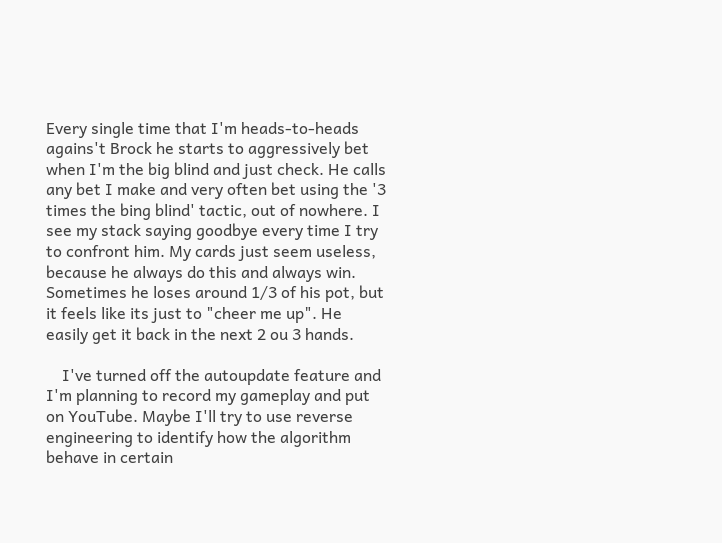Every single time that I'm heads-to-heads agains't Brock he starts to aggressively bet when I'm the big blind and just check. He calls any bet I make and very often bet using the '3 times the bing blind' tactic, out of nowhere. I see my stack saying goodbye every time I try to confront him. My cards just seem useless, because he always do this and always win. Sometimes he loses around 1/3 of his pot, but it feels like its just to "cheer me up". He easily get it back in the next 2 ou 3 hands.

    I've turned off the autoupdate feature and I'm planning to record my gameplay and put on YouTube. Maybe I'll try to use reverse engineering to identify how the algorithm behave in certain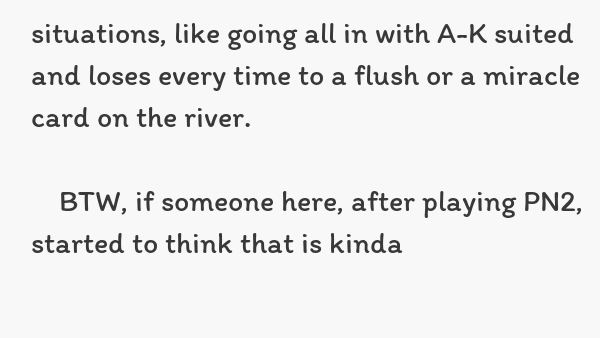situations, like going all in with A-K suited and loses every time to a flush or a miracle card on the river.

    BTW, if someone here, after playing PN2, started to think that is kinda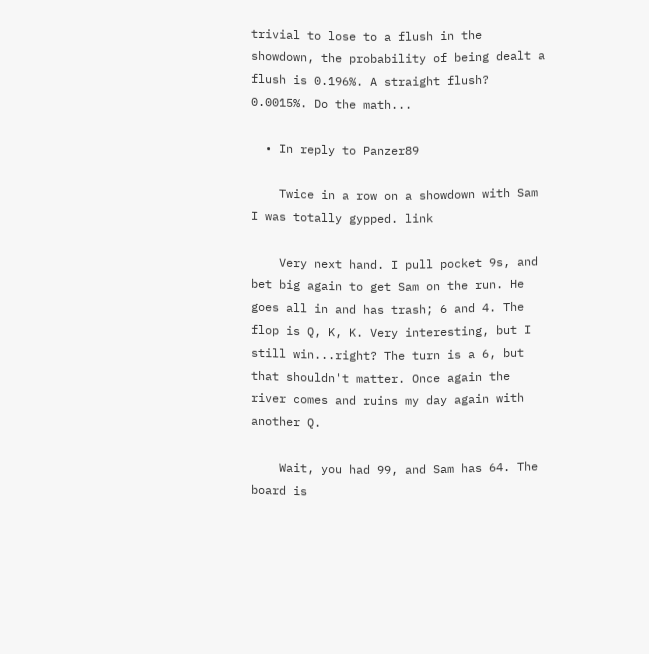trivial to lose to a flush in the showdown, the probability of being dealt a flush is 0.196%. A straight flush? 0.0015%. Do the math...

  • In reply to Panzer89

    Twice in a row on a showdown with Sam I was totally gypped. link

    Very next hand. I pull pocket 9s, and bet big again to get Sam on the run. He goes all in and has trash; 6 and 4. The flop is Q, K, K. Very interesting, but I still win...right? The turn is a 6, but that shouldn't matter. Once again the river comes and ruins my day again with another Q.

    Wait, you had 99, and Sam has 64. The board is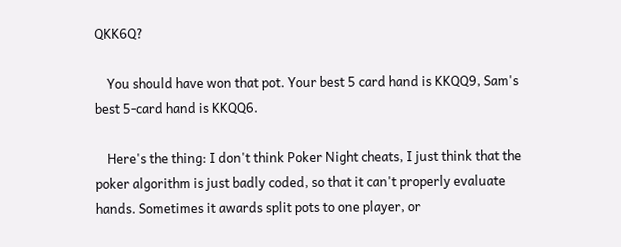QKK6Q?

    You should have won that pot. Your best 5 card hand is KKQQ9, Sam's best 5-card hand is KKQQ6.

    Here's the thing: I don't think Poker Night cheats, I just think that the poker algorithm is just badly coded, so that it can't properly evaluate hands. Sometimes it awards split pots to one player, or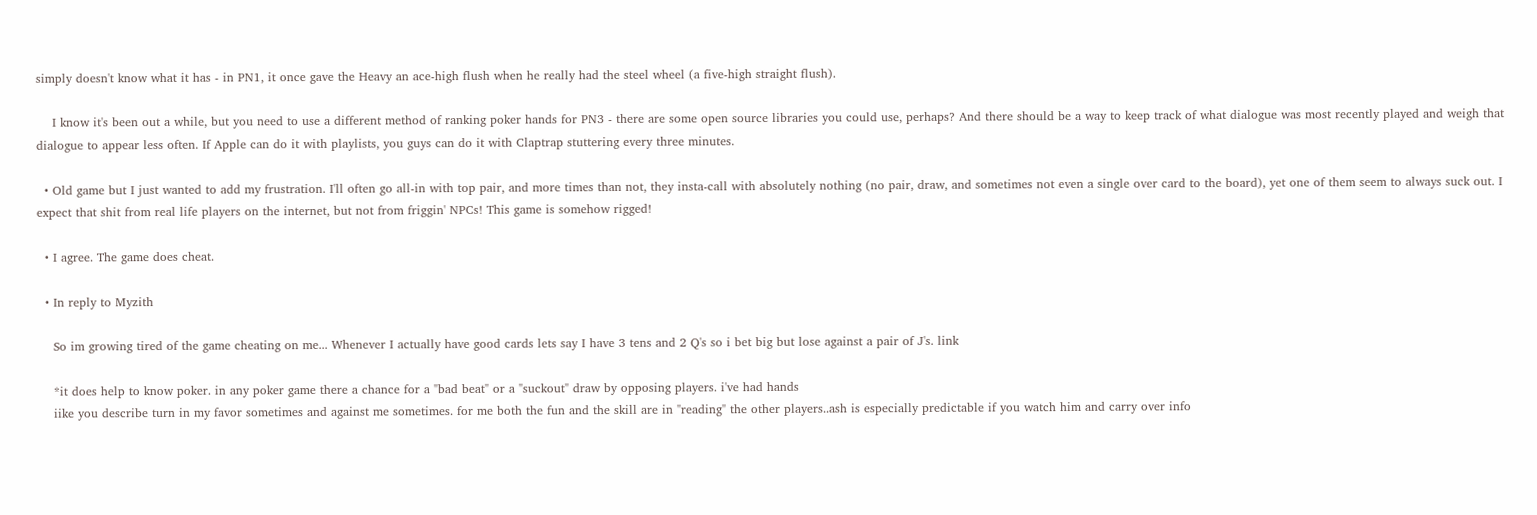simply doesn't know what it has - in PN1, it once gave the Heavy an ace-high flush when he really had the steel wheel (a five-high straight flush).

    I know it's been out a while, but you need to use a different method of ranking poker hands for PN3 - there are some open source libraries you could use, perhaps? And there should be a way to keep track of what dialogue was most recently played and weigh that dialogue to appear less often. If Apple can do it with playlists, you guys can do it with Claptrap stuttering every three minutes.

  • Old game but I just wanted to add my frustration. I'll often go all-in with top pair, and more times than not, they insta-call with absolutely nothing (no pair, draw, and sometimes not even a single over card to the board), yet one of them seem to always suck out. I expect that shit from real life players on the internet, but not from friggin' NPCs! This game is somehow rigged!

  • I agree. The game does cheat.

  • In reply to Myzith

    So im growing tired of the game cheating on me... Whenever I actually have good cards lets say I have 3 tens and 2 Q's so i bet big but lose against a pair of J's. link

    *it does help to know poker. in any poker game there a chance for a "bad beat" or a "suckout" draw by opposing players. i've had hands
    iike you describe turn in my favor sometimes and against me sometimes. for me both the fun and the skill are in "reading" the other players..ash is especially predictable if you watch him and carry over info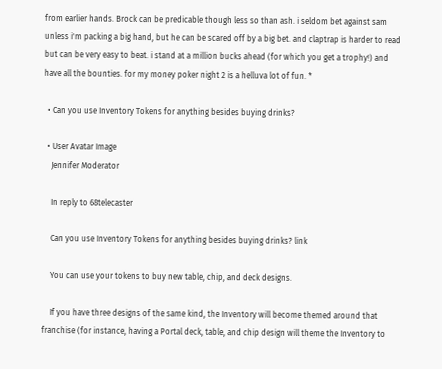from earlier hands. Brock can be predicable though less so than ash. i seldom bet against sam unless i'm packing a big hand, but he can be scared off by a big bet. and claptrap is harder to read but can be very easy to beat. i stand at a million bucks ahead (for which you get a trophy!) and have all the bounties. for my money poker night 2 is a helluva lot of fun. *

  • Can you use Inventory Tokens for anything besides buying drinks?

  • User Avatar Image
    Jennifer Moderator

    In reply to 68telecaster

    Can you use Inventory Tokens for anything besides buying drinks? link

    You can use your tokens to buy new table, chip, and deck designs.

    If you have three designs of the same kind, the Inventory will become themed around that franchise (for instance, having a Portal deck, table, and chip design will theme the Inventory to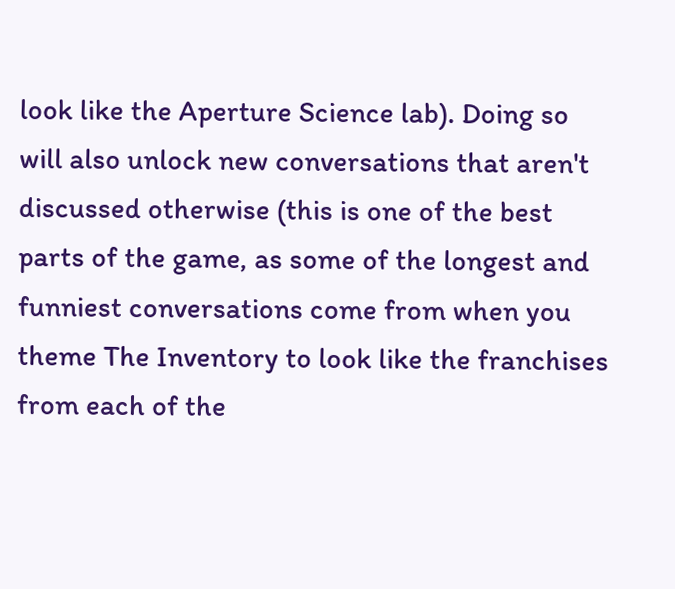look like the Aperture Science lab). Doing so will also unlock new conversations that aren't discussed otherwise (this is one of the best parts of the game, as some of the longest and funniest conversations come from when you theme The Inventory to look like the franchises from each of the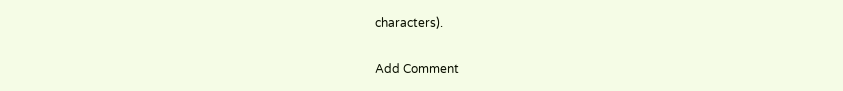characters).

Add Comment